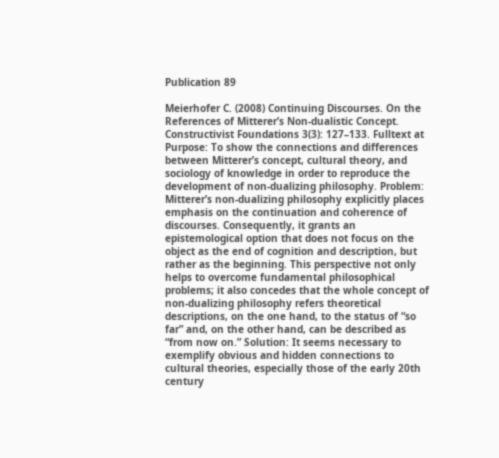Publication 89

Meierhofer C. (2008) Continuing Discourses. On the References of Mitterer’s Non-dualistic Concept. Constructivist Foundations 3(3): 127–133. Fulltext at
Purpose: To show the connections and differences between Mitterer’s concept, cultural theory, and sociology of knowledge in order to reproduce the development of non-dualizing philosophy. Problem: Mitterer’s non-dualizing philosophy explicitly places emphasis on the continuation and coherence of discourses. Consequently, it grants an epistemological option that does not focus on the object as the end of cognition and description, but rather as the beginning. This perspective not only helps to overcome fundamental philosophical problems; it also concedes that the whole concept of non-dualizing philosophy refers theoretical descriptions, on the one hand, to the status of “so far” and, on the other hand, can be described as “from now on.” Solution: It seems necessary to exemplify obvious and hidden connections to cultural theories, especially those of the early 20th century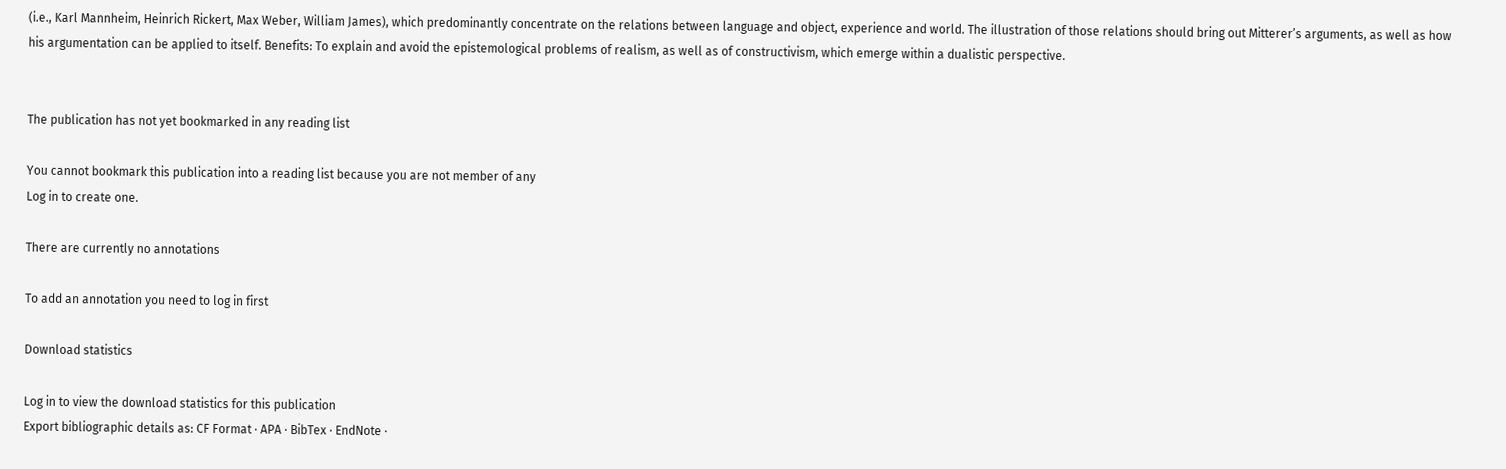(i.e., Karl Mannheim, Heinrich Rickert, Max Weber, William James), which predominantly concentrate on the relations between language and object, experience and world. The illustration of those relations should bring out Mitterer’s arguments, as well as how his argumentation can be applied to itself. Benefits: To explain and avoid the epistemological problems of realism, as well as of constructivism, which emerge within a dualistic perspective.


The publication has not yet bookmarked in any reading list

You cannot bookmark this publication into a reading list because you are not member of any
Log in to create one.

There are currently no annotations

To add an annotation you need to log in first

Download statistics

Log in to view the download statistics for this publication
Export bibliographic details as: CF Format · APA · BibTex · EndNote ·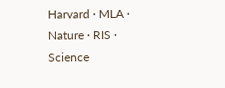Harvard · MLA · Nature · RIS · Science